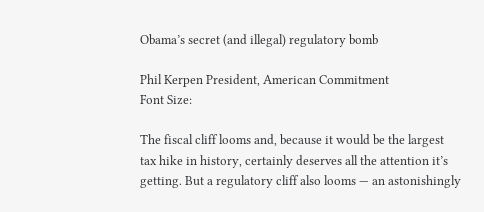Obama’s secret (and illegal) regulatory bomb

Phil Kerpen President, American Commitment
Font Size:

The fiscal cliff looms and, because it would be the largest tax hike in history, certainly deserves all the attention it’s getting. But a regulatory cliff also looms — an astonishingly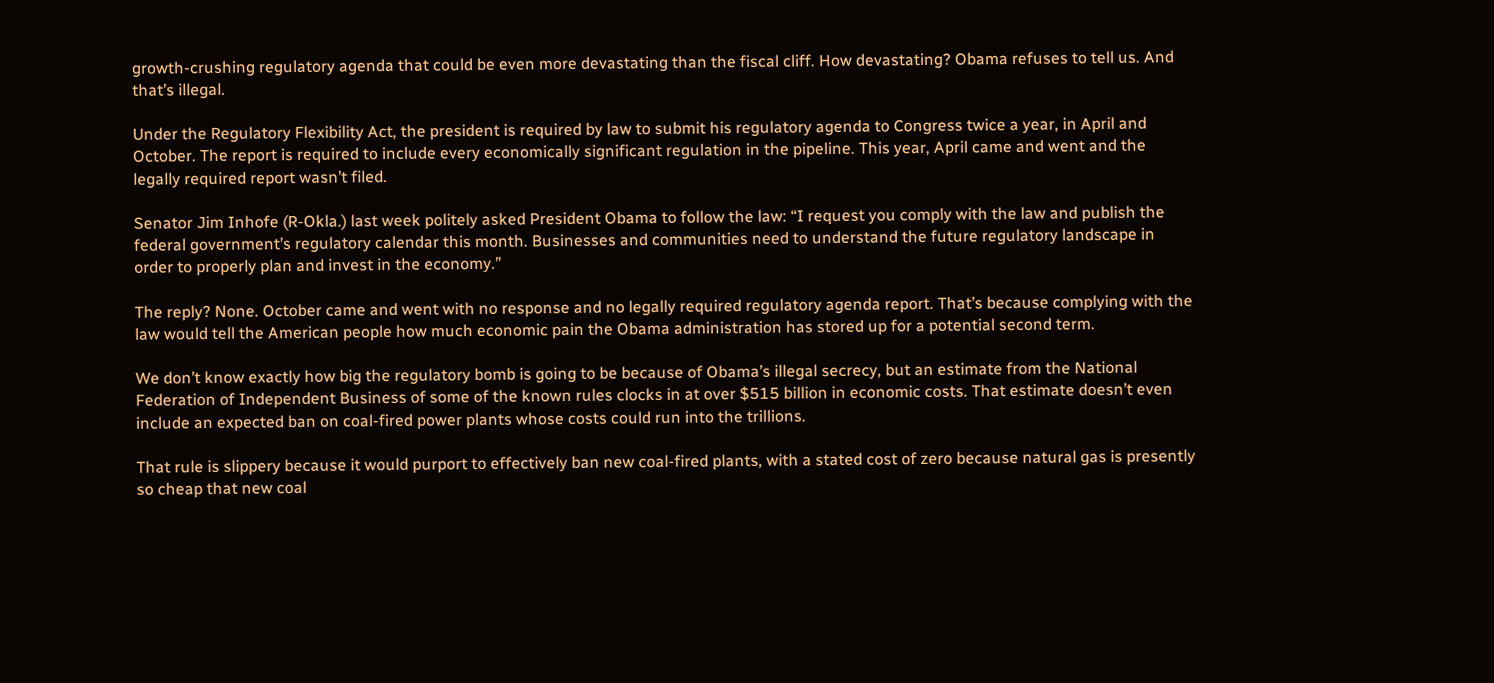growth-crushing regulatory agenda that could be even more devastating than the fiscal cliff. How devastating? Obama refuses to tell us. And that’s illegal.

Under the Regulatory Flexibility Act, the president is required by law to submit his regulatory agenda to Congress twice a year, in April and October. The report is required to include every economically significant regulation in the pipeline. This year, April came and went and the legally required report wasn’t filed.

Senator Jim Inhofe (R-Okla.) last week politely asked President Obama to follow the law: “I request you comply with the law and publish the federal government’s regulatory calendar this month. Businesses and communities need to understand the future regulatory landscape in order to properly plan and invest in the economy.”

The reply? None. October came and went with no response and no legally required regulatory agenda report. That’s because complying with the law would tell the American people how much economic pain the Obama administration has stored up for a potential second term.

We don’t know exactly how big the regulatory bomb is going to be because of Obama’s illegal secrecy, but an estimate from the National Federation of Independent Business of some of the known rules clocks in at over $515 billion in economic costs. That estimate doesn’t even include an expected ban on coal-fired power plants whose costs could run into the trillions.

That rule is slippery because it would purport to effectively ban new coal-fired plants, with a stated cost of zero because natural gas is presently so cheap that new coal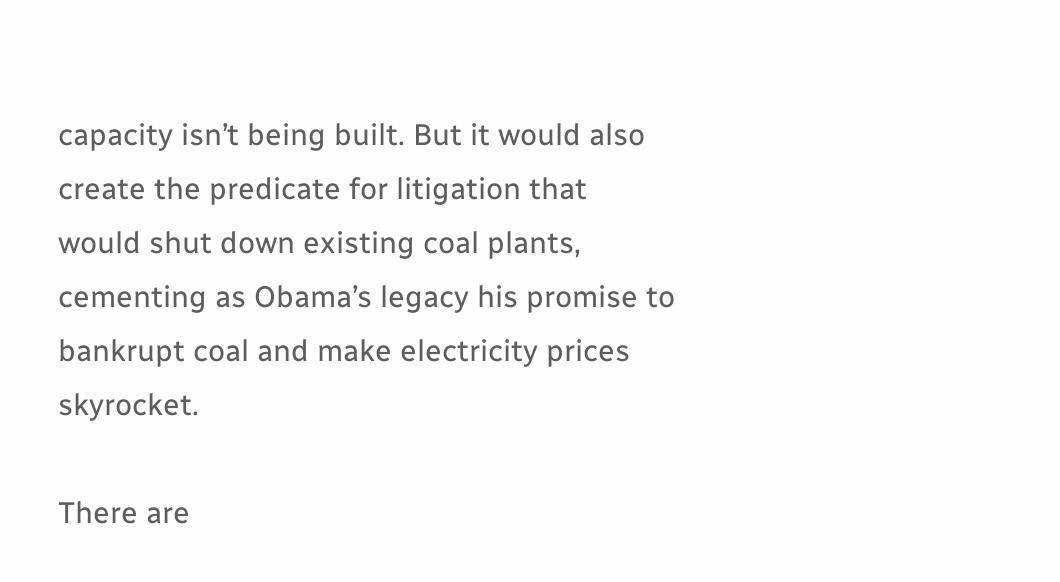capacity isn’t being built. But it would also create the predicate for litigation that would shut down existing coal plants, cementing as Obama’s legacy his promise to bankrupt coal and make electricity prices skyrocket.

There are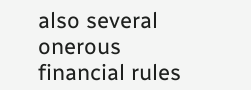also several onerous financial rules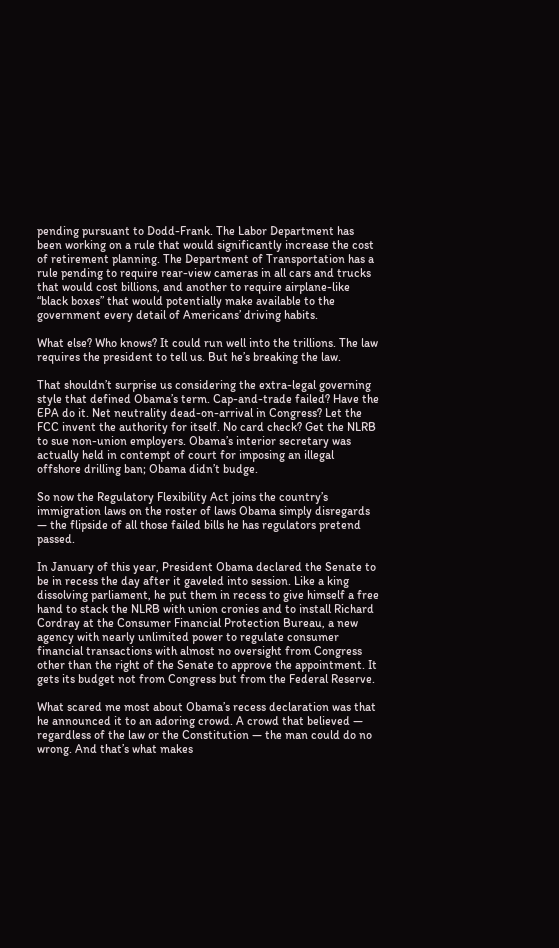pending pursuant to Dodd-Frank. The Labor Department has been working on a rule that would significantly increase the cost of retirement planning. The Department of Transportation has a rule pending to require rear-view cameras in all cars and trucks that would cost billions, and another to require airplane-like “black boxes” that would potentially make available to the government every detail of Americans’ driving habits.

What else? Who knows? It could run well into the trillions. The law requires the president to tell us. But he’s breaking the law.

That shouldn’t surprise us considering the extra-legal governing style that defined Obama’s term. Cap-and-trade failed? Have the EPA do it. Net neutrality dead-on-arrival in Congress? Let the FCC invent the authority for itself. No card check? Get the NLRB to sue non-union employers. Obama’s interior secretary was actually held in contempt of court for imposing an illegal offshore drilling ban; Obama didn’t budge.

So now the Regulatory Flexibility Act joins the country’s immigration laws on the roster of laws Obama simply disregards — the flipside of all those failed bills he has regulators pretend passed.

In January of this year, President Obama declared the Senate to be in recess the day after it gaveled into session. Like a king dissolving parliament, he put them in recess to give himself a free hand to stack the NLRB with union cronies and to install Richard Cordray at the Consumer Financial Protection Bureau, a new agency with nearly unlimited power to regulate consumer financial transactions with almost no oversight from Congress other than the right of the Senate to approve the appointment. It gets its budget not from Congress but from the Federal Reserve.

What scared me most about Obama’s recess declaration was that he announced it to an adoring crowd. A crowd that believed — regardless of the law or the Constitution — the man could do no wrong. And that’s what makes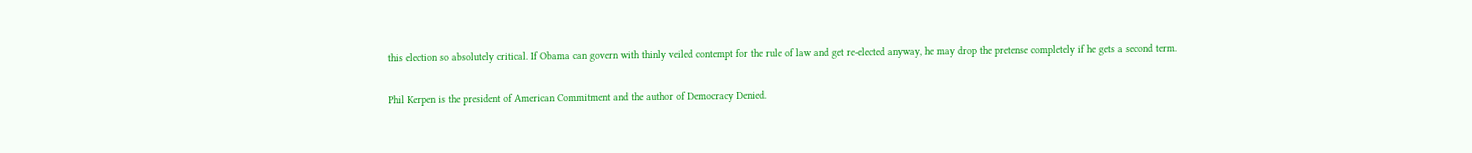this election so absolutely critical. If Obama can govern with thinly veiled contempt for the rule of law and get re-elected anyway, he may drop the pretense completely if he gets a second term.

Phil Kerpen is the president of American Commitment and the author of Democracy Denied.